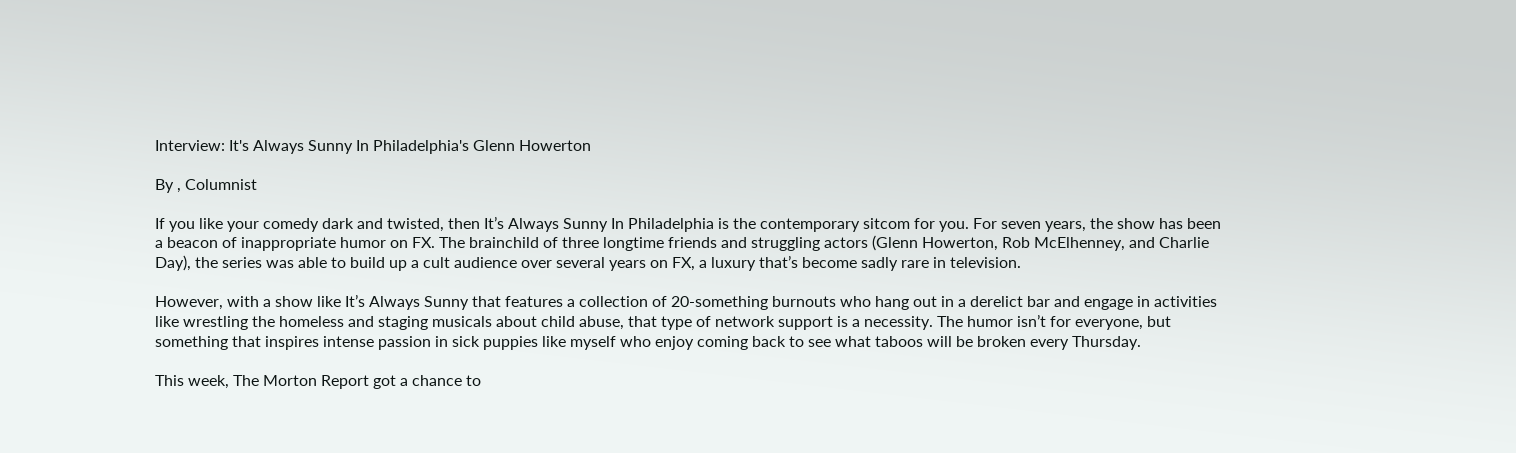Interview: It's Always Sunny In Philadelphia's Glenn Howerton

By , Columnist

If you like your comedy dark and twisted, then It’s Always Sunny In Philadelphia is the contemporary sitcom for you. For seven years, the show has been a beacon of inappropriate humor on FX. The brainchild of three longtime friends and struggling actors (Glenn Howerton, Rob McElhenney, and Charlie Day), the series was able to build up a cult audience over several years on FX, a luxury that’s become sadly rare in television.

However, with a show like It’s Always Sunny that features a collection of 20-something burnouts who hang out in a derelict bar and engage in activities like wrestling the homeless and staging musicals about child abuse, that type of network support is a necessity. The humor isn’t for everyone, but something that inspires intense passion in sick puppies like myself who enjoy coming back to see what taboos will be broken every Thursday.

This week, The Morton Report got a chance to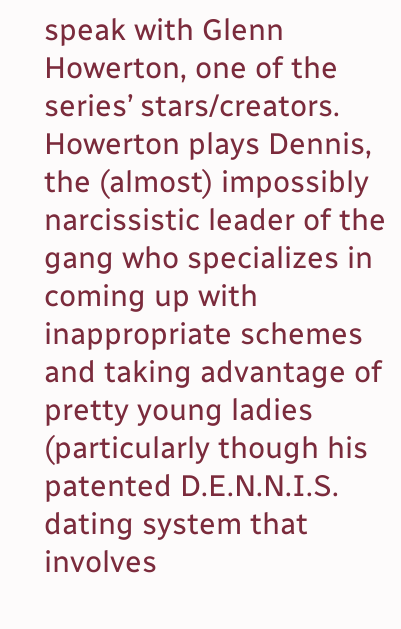speak with Glenn Howerton, one of the series’ stars/creators. Howerton plays Dennis, the (almost) impossibly narcissistic leader of the gang who specializes in coming up with inappropriate schemes and taking advantage of pretty young ladies (particularly though his patented D.E.N.N.I.S. dating system that involves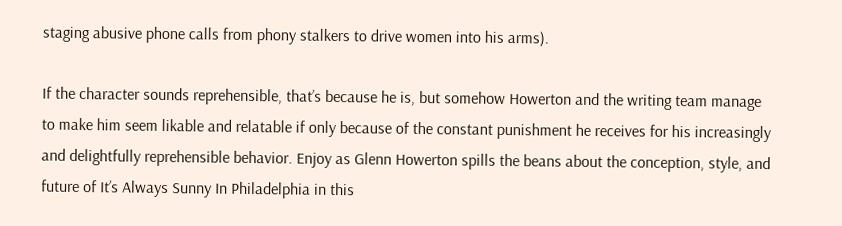staging abusive phone calls from phony stalkers to drive women into his arms).

If the character sounds reprehensible, that’s because he is, but somehow Howerton and the writing team manage to make him seem likable and relatable if only because of the constant punishment he receives for his increasingly and delightfully reprehensible behavior. Enjoy as Glenn Howerton spills the beans about the conception, style, and future of It’s Always Sunny In Philadelphia in this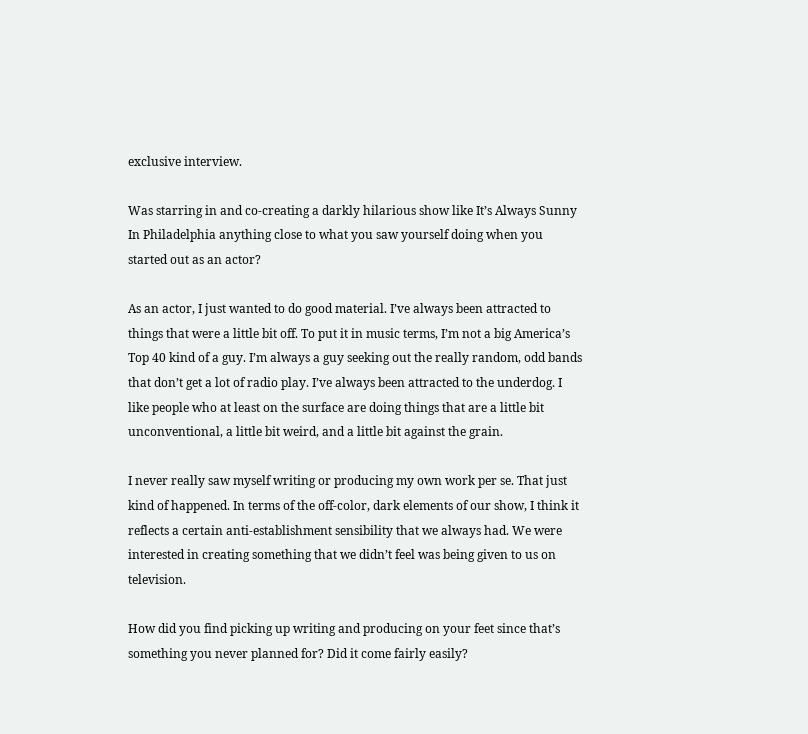exclusive interview.

Was starring in and co-creating a darkly hilarious show like It’s Always Sunny In Philadelphia anything close to what you saw yourself doing when you started out as an actor?

As an actor, I just wanted to do good material. I’ve always been attracted to things that were a little bit off. To put it in music terms, I’m not a big America’s Top 40 kind of a guy. I’m always a guy seeking out the really random, odd bands that don’t get a lot of radio play. I’ve always been attracted to the underdog. I like people who at least on the surface are doing things that are a little bit unconventional, a little bit weird, and a little bit against the grain.

I never really saw myself writing or producing my own work per se. That just kind of happened. In terms of the off-color, dark elements of our show, I think it reflects a certain anti-establishment sensibility that we always had. We were interested in creating something that we didn’t feel was being given to us on television.

How did you find picking up writing and producing on your feet since that’s something you never planned for? Did it come fairly easily?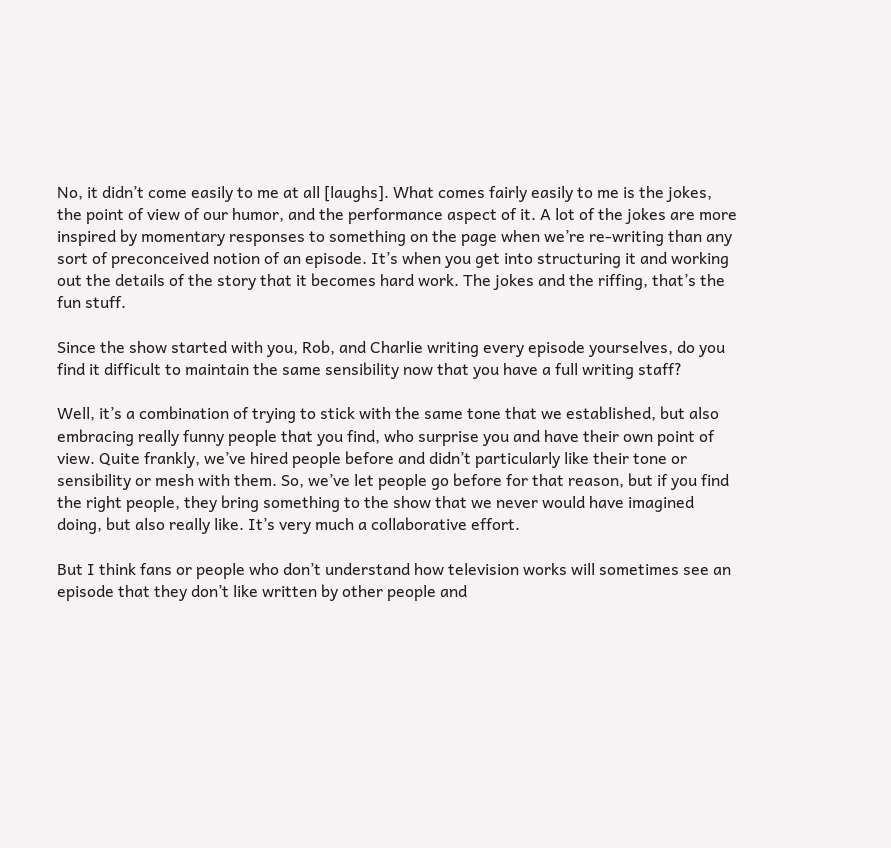No, it didn’t come easily to me at all [laughs]. What comes fairly easily to me is the jokes, the point of view of our humor, and the performance aspect of it. A lot of the jokes are more inspired by momentary responses to something on the page when we’re re-writing than any sort of preconceived notion of an episode. It’s when you get into structuring it and working out the details of the story that it becomes hard work. The jokes and the riffing, that’s the fun stuff.

Since the show started with you, Rob, and Charlie writing every episode yourselves, do you find it difficult to maintain the same sensibility now that you have a full writing staff?

Well, it’s a combination of trying to stick with the same tone that we established, but also embracing really funny people that you find, who surprise you and have their own point of view. Quite frankly, we’ve hired people before and didn’t particularly like their tone or sensibility or mesh with them. So, we’ve let people go before for that reason, but if you find the right people, they bring something to the show that we never would have imagined doing, but also really like. It’s very much a collaborative effort.

But I think fans or people who don’t understand how television works will sometimes see an episode that they don’t like written by other people and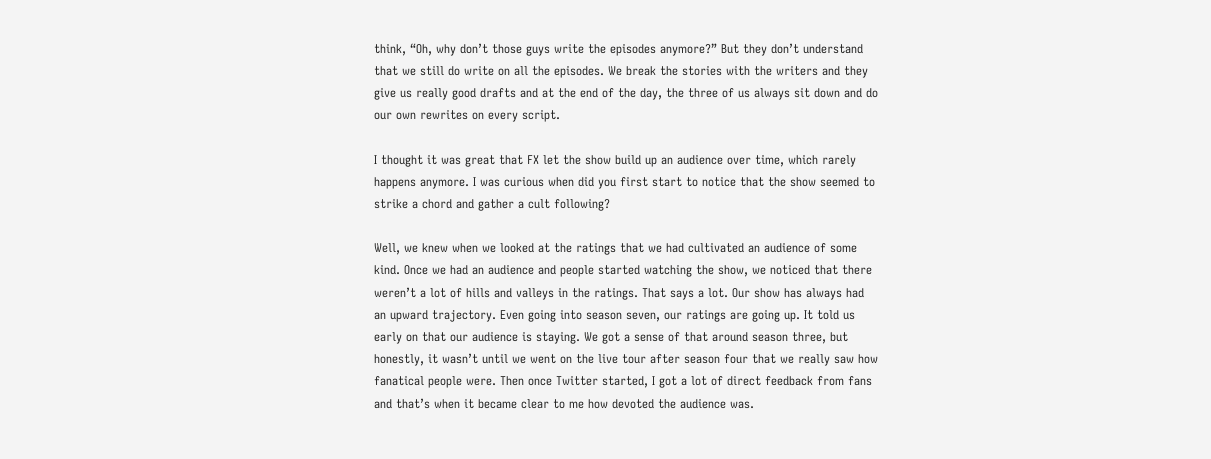think, “Oh, why don’t those guys write the episodes anymore?” But they don’t understand that we still do write on all the episodes. We break the stories with the writers and they give us really good drafts and at the end of the day, the three of us always sit down and do our own rewrites on every script.

I thought it was great that FX let the show build up an audience over time, which rarely happens anymore. I was curious when did you first start to notice that the show seemed to strike a chord and gather a cult following?

Well, we knew when we looked at the ratings that we had cultivated an audience of some kind. Once we had an audience and people started watching the show, we noticed that there weren’t a lot of hills and valleys in the ratings. That says a lot. Our show has always had an upward trajectory. Even going into season seven, our ratings are going up. It told us early on that our audience is staying. We got a sense of that around season three, but honestly, it wasn’t until we went on the live tour after season four that we really saw how fanatical people were. Then once Twitter started, I got a lot of direct feedback from fans and that’s when it became clear to me how devoted the audience was.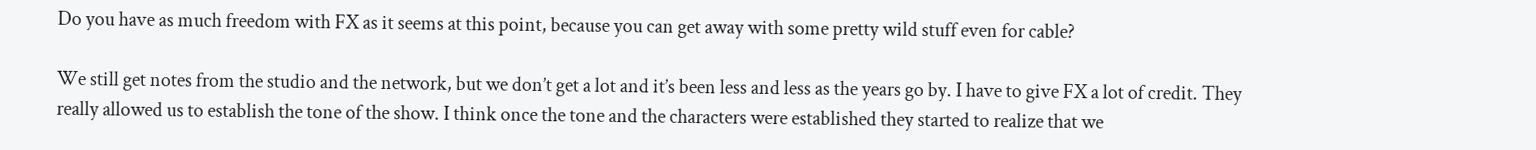Do you have as much freedom with FX as it seems at this point, because you can get away with some pretty wild stuff even for cable?

We still get notes from the studio and the network, but we don’t get a lot and it’s been less and less as the years go by. I have to give FX a lot of credit. They really allowed us to establish the tone of the show. I think once the tone and the characters were established they started to realize that we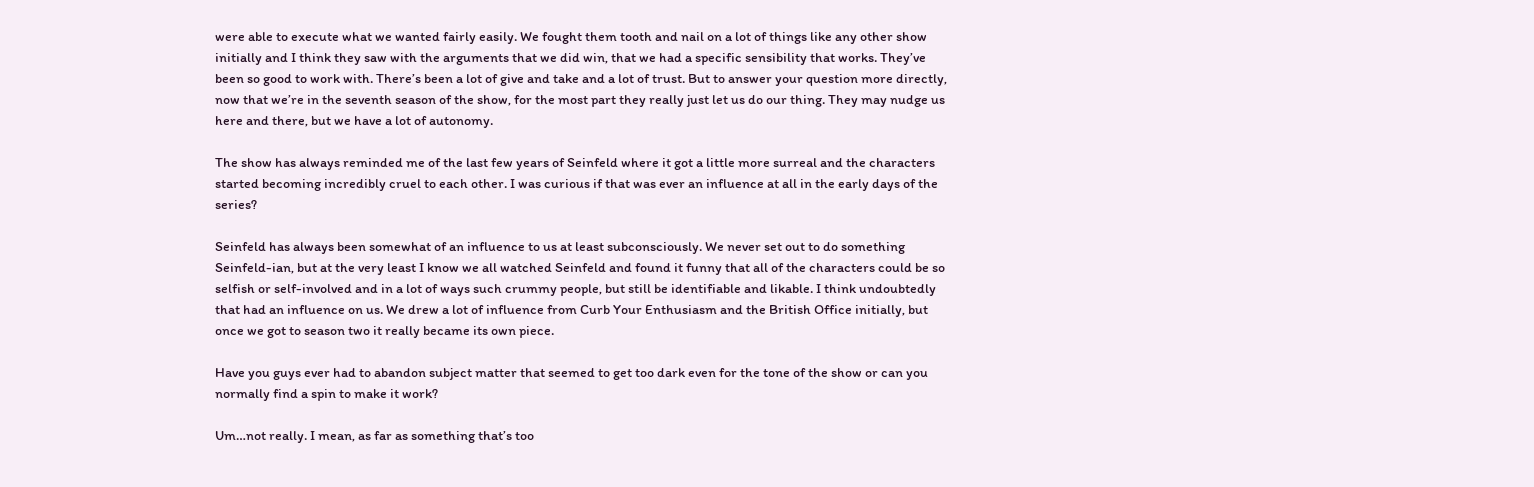were able to execute what we wanted fairly easily. We fought them tooth and nail on a lot of things like any other show initially and I think they saw with the arguments that we did win, that we had a specific sensibility that works. They’ve been so good to work with. There’s been a lot of give and take and a lot of trust. But to answer your question more directly, now that we’re in the seventh season of the show, for the most part they really just let us do our thing. They may nudge us here and there, but we have a lot of autonomy.

The show has always reminded me of the last few years of Seinfeld where it got a little more surreal and the characters started becoming incredibly cruel to each other. I was curious if that was ever an influence at all in the early days of the series?

Seinfeld has always been somewhat of an influence to us at least subconsciously. We never set out to do something Seinfeld-ian, but at the very least I know we all watched Seinfeld and found it funny that all of the characters could be so selfish or self-involved and in a lot of ways such crummy people, but still be identifiable and likable. I think undoubtedly that had an influence on us. We drew a lot of influence from Curb Your Enthusiasm and the British Office initially, but once we got to season two it really became its own piece.

Have you guys ever had to abandon subject matter that seemed to get too dark even for the tone of the show or can you normally find a spin to make it work?

Um…not really. I mean, as far as something that’s too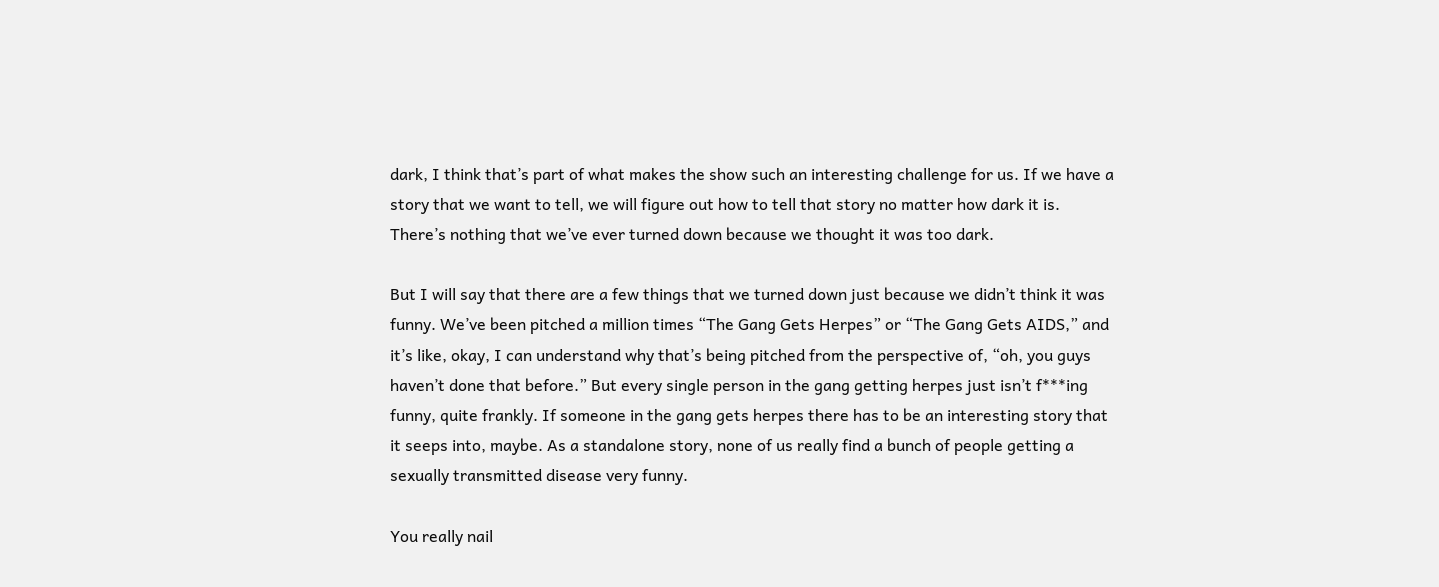dark, I think that’s part of what makes the show such an interesting challenge for us. If we have a story that we want to tell, we will figure out how to tell that story no matter how dark it is. There’s nothing that we’ve ever turned down because we thought it was too dark.

But I will say that there are a few things that we turned down just because we didn’t think it was funny. We’ve been pitched a million times “The Gang Gets Herpes” or “The Gang Gets AIDS,” and it’s like, okay, I can understand why that’s being pitched from the perspective of, “oh, you guys haven’t done that before.” But every single person in the gang getting herpes just isn’t f***ing funny, quite frankly. If someone in the gang gets herpes there has to be an interesting story that it seeps into, maybe. As a standalone story, none of us really find a bunch of people getting a sexually transmitted disease very funny.

You really nail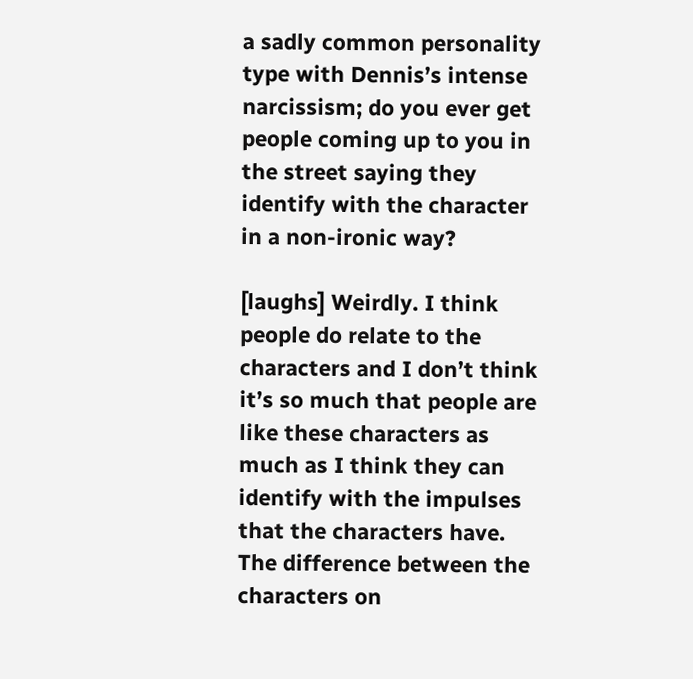a sadly common personality type with Dennis’s intense narcissism; do you ever get people coming up to you in the street saying they identify with the character in a non-ironic way?

[laughs] Weirdly. I think people do relate to the characters and I don’t think it’s so much that people are like these characters as much as I think they can identify with the impulses that the characters have. The difference between the characters on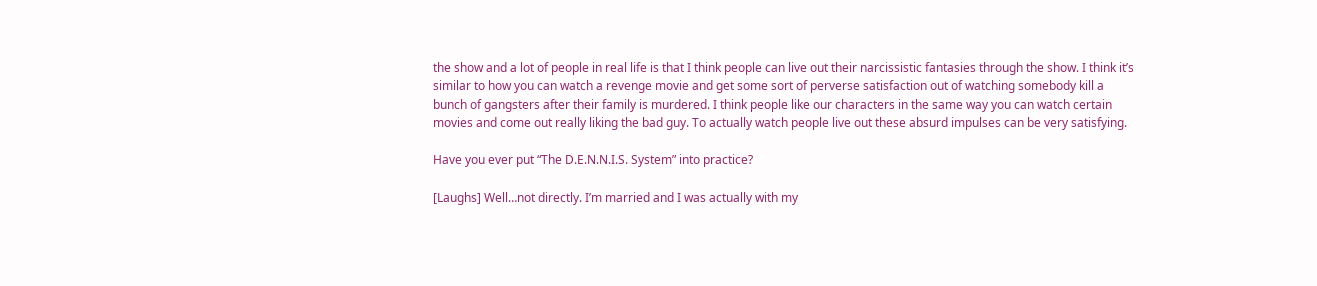the show and a lot of people in real life is that I think people can live out their narcissistic fantasies through the show. I think it’s similar to how you can watch a revenge movie and get some sort of perverse satisfaction out of watching somebody kill a bunch of gangsters after their family is murdered. I think people like our characters in the same way you can watch certain movies and come out really liking the bad guy. To actually watch people live out these absurd impulses can be very satisfying.

Have you ever put “The D.E.N.N.I.S. System” into practice?

[Laughs] Well…not directly. I’m married and I was actually with my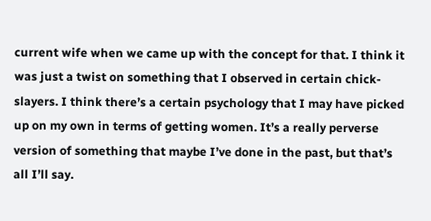current wife when we came up with the concept for that. I think it was just a twist on something that I observed in certain chick-slayers. I think there’s a certain psychology that I may have picked up on my own in terms of getting women. It’s a really perverse version of something that maybe I’ve done in the past, but that’s all I’ll say.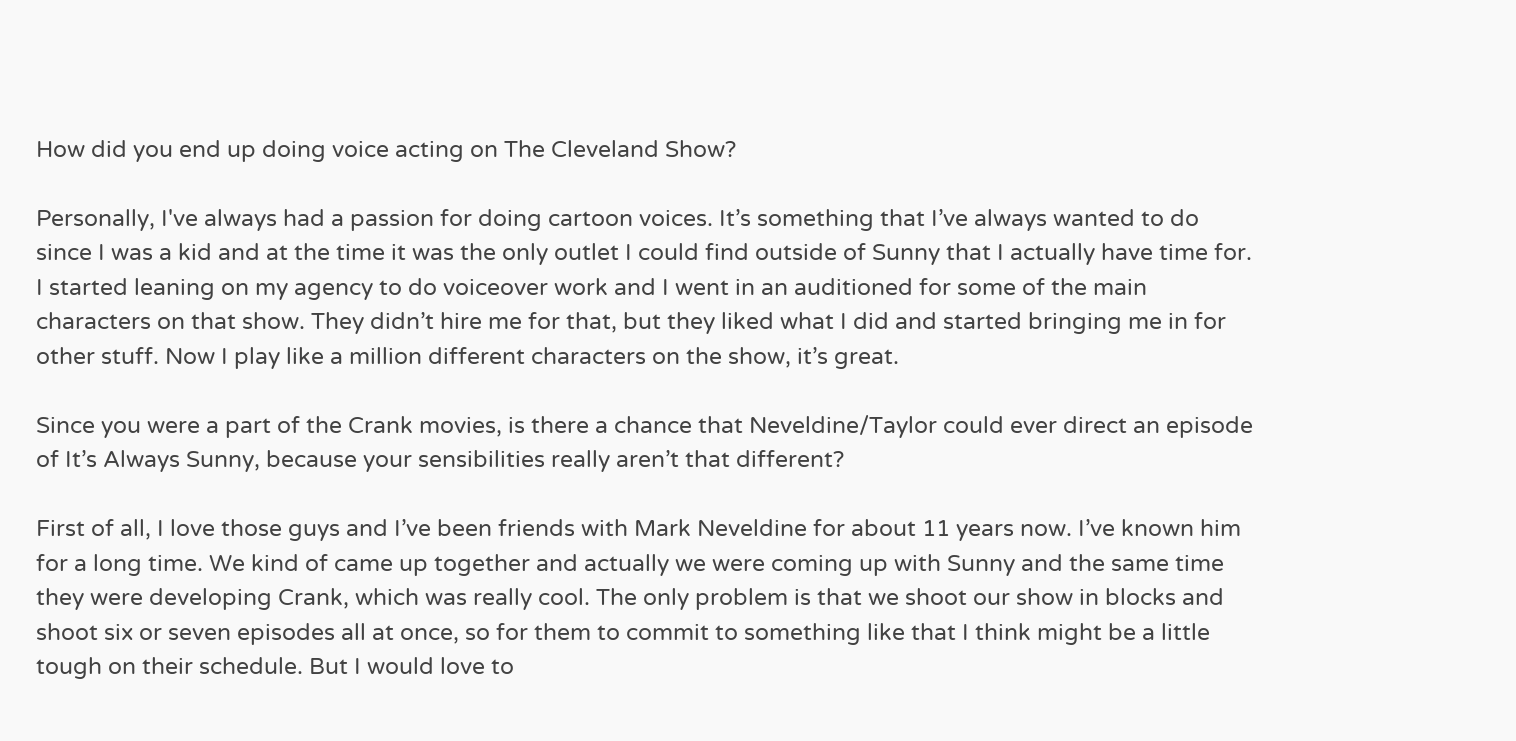How did you end up doing voice acting on The Cleveland Show?

Personally, I've always had a passion for doing cartoon voices. It’s something that I’ve always wanted to do since I was a kid and at the time it was the only outlet I could find outside of Sunny that I actually have time for. I started leaning on my agency to do voiceover work and I went in an auditioned for some of the main characters on that show. They didn’t hire me for that, but they liked what I did and started bringing me in for other stuff. Now I play like a million different characters on the show, it’s great.

Since you were a part of the Crank movies, is there a chance that Neveldine/Taylor could ever direct an episode of It’s Always Sunny, because your sensibilities really aren’t that different?

First of all, I love those guys and I’ve been friends with Mark Neveldine for about 11 years now. I’ve known him for a long time. We kind of came up together and actually we were coming up with Sunny and the same time they were developing Crank, which was really cool. The only problem is that we shoot our show in blocks and shoot six or seven episodes all at once, so for them to commit to something like that I think might be a little tough on their schedule. But I would love to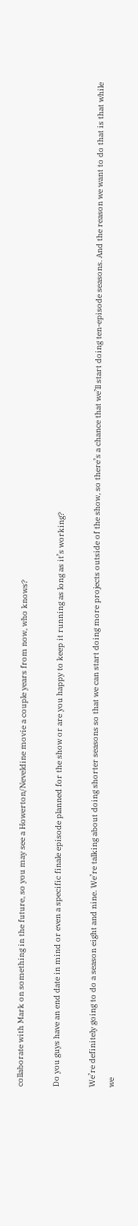collaborate with Mark on something in the future, so you may see a Howerton/Neveldine movie a couple years from now, who knows?

Do you guys have an end date in mind or even a specific finale episode planned for the show or are you happy to keep it running as long as it’s working?

We’re definitely going to do a season eight and nine. We’re talking about doing shorter seasons so that we can start doing more projects outside of the show, so there’s a chance that we’ll start doing ten-episode seasons. And the reason we want to do that is that while we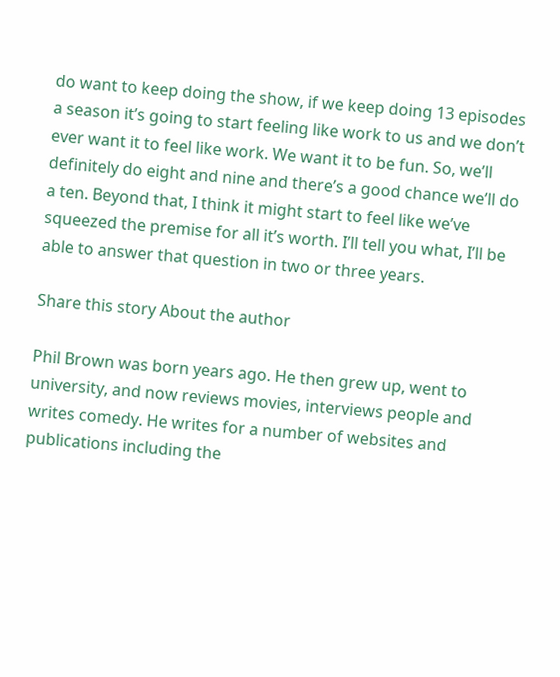do want to keep doing the show, if we keep doing 13 episodes a season it’s going to start feeling like work to us and we don’t ever want it to feel like work. We want it to be fun. So, we’ll definitely do eight and nine and there’s a good chance we’ll do a ten. Beyond that, I think it might start to feel like we’ve squeezed the premise for all it’s worth. I’ll tell you what, I’ll be able to answer that question in two or three years.

Share this story About the author

Phil Brown was born years ago. He then grew up, went to university, and now reviews movies, interviews people and writes comedy. He writes for a number of websites and publications including the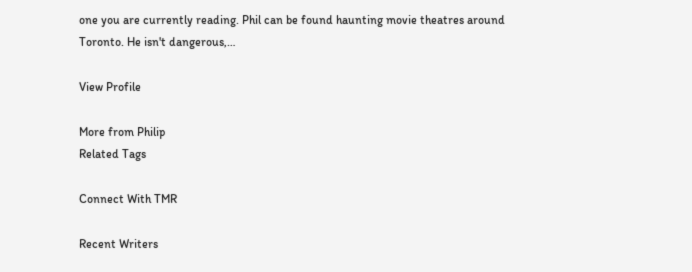one you are currently reading. Phil can be found haunting movie theatres around Toronto. He isn't dangerous,…

View Profile

More from Philip
Related Tags

Connect With TMR

Recent Writers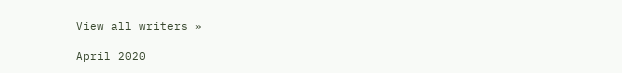View all writers »

April 2020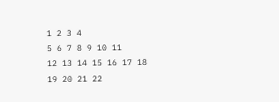1 2 3 4
5 6 7 8 9 10 11
12 13 14 15 16 17 18
19 20 21 22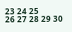23 24 25
26 27 28 29 30